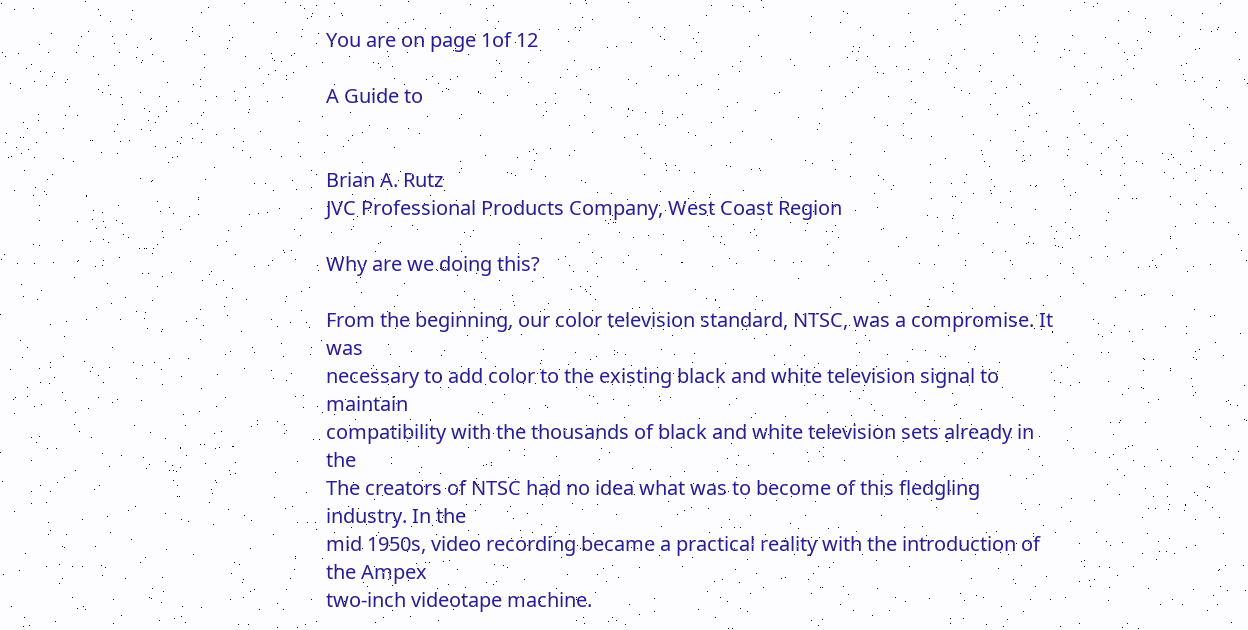You are on page 1of 12

A Guide to


Brian A. Rutz
JVC Professional Products Company, West Coast Region

Why are we doing this?

From the beginning, our color television standard, NTSC, was a compromise. It was
necessary to add color to the existing black and white television signal to maintain
compatibility with the thousands of black and white television sets already in the
The creators of NTSC had no idea what was to become of this fledgling industry. In the
mid 1950s, video recording became a practical reality with the introduction of the Ampex
two-inch videotape machine.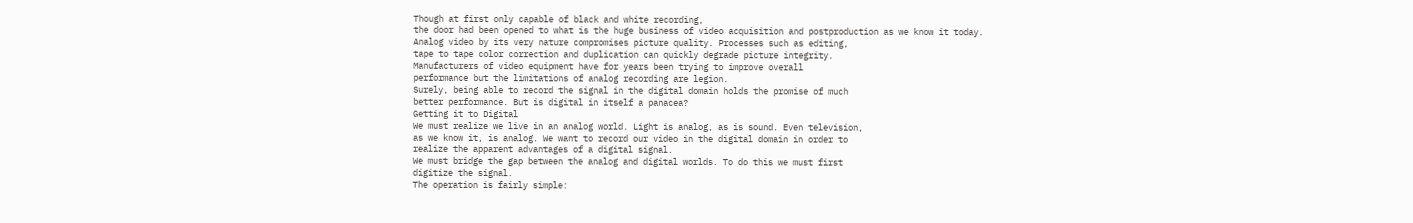Though at first only capable of black and white recording,
the door had been opened to what is the huge business of video acquisition and postproduction as we know it today.
Analog video by its very nature compromises picture quality. Processes such as editing,
tape to tape color correction and duplication can quickly degrade picture integrity.
Manufacturers of video equipment have for years been trying to improve overall
performance but the limitations of analog recording are legion.
Surely, being able to record the signal in the digital domain holds the promise of much
better performance. But is digital in itself a panacea?
Getting it to Digital
We must realize we live in an analog world. Light is analog, as is sound. Even television,
as we know it, is analog. We want to record our video in the digital domain in order to
realize the apparent advantages of a digital signal.
We must bridge the gap between the analog and digital worlds. To do this we must first
digitize the signal.
The operation is fairly simple: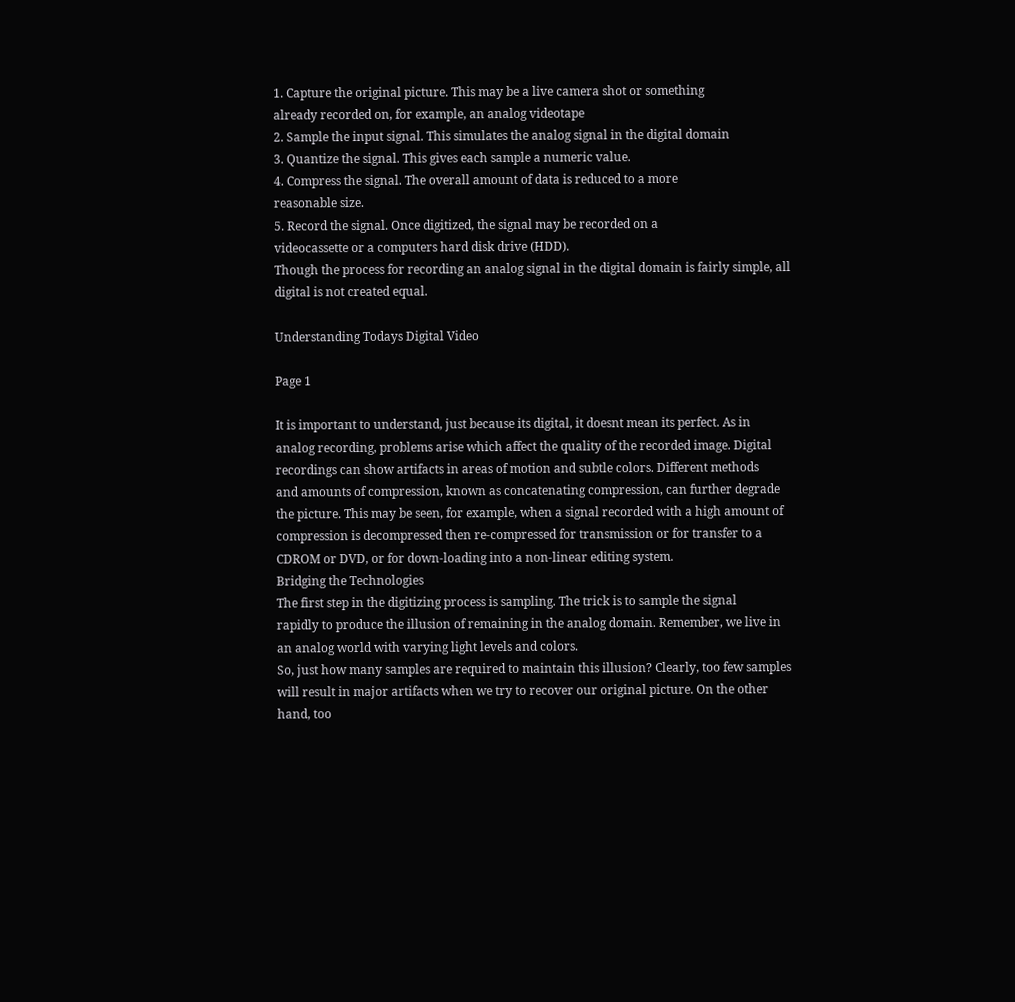1. Capture the original picture. This may be a live camera shot or something
already recorded on, for example, an analog videotape
2. Sample the input signal. This simulates the analog signal in the digital domain
3. Quantize the signal. This gives each sample a numeric value.
4. Compress the signal. The overall amount of data is reduced to a more
reasonable size.
5. Record the signal. Once digitized, the signal may be recorded on a
videocassette or a computers hard disk drive (HDD).
Though the process for recording an analog signal in the digital domain is fairly simple, all
digital is not created equal.

Understanding Todays Digital Video

Page 1

It is important to understand, just because its digital, it doesnt mean its perfect. As in
analog recording, problems arise which affect the quality of the recorded image. Digital
recordings can show artifacts in areas of motion and subtle colors. Different methods
and amounts of compression, known as concatenating compression, can further degrade
the picture. This may be seen, for example, when a signal recorded with a high amount of
compression is decompressed then re-compressed for transmission or for transfer to a CDROM or DVD, or for down-loading into a non-linear editing system.
Bridging the Technologies
The first step in the digitizing process is sampling. The trick is to sample the signal
rapidly to produce the illusion of remaining in the analog domain. Remember, we live in
an analog world with varying light levels and colors.
So, just how many samples are required to maintain this illusion? Clearly, too few samples
will result in major artifacts when we try to recover our original picture. On the other
hand, too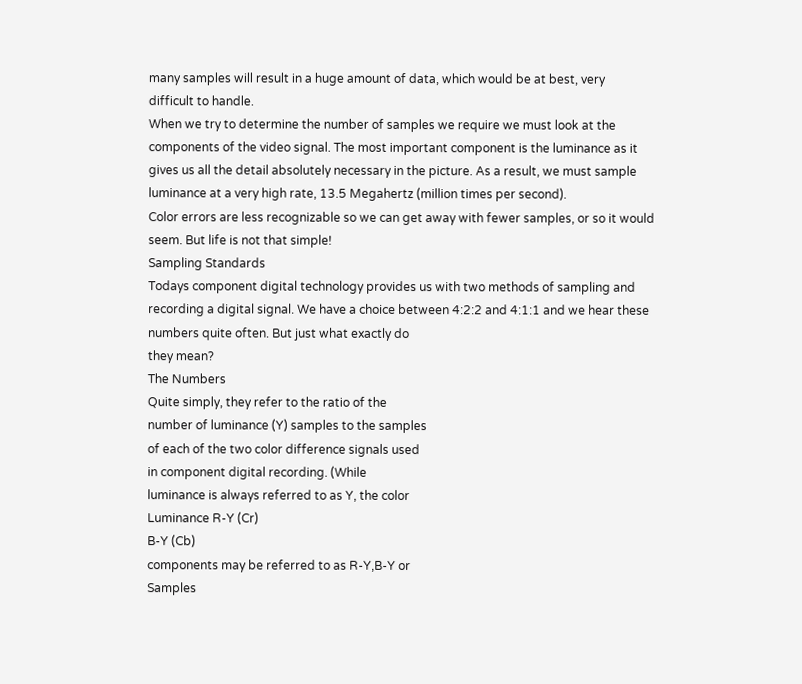many samples will result in a huge amount of data, which would be at best, very
difficult to handle.
When we try to determine the number of samples we require we must look at the
components of the video signal. The most important component is the luminance as it
gives us all the detail absolutely necessary in the picture. As a result, we must sample
luminance at a very high rate, 13.5 Megahertz (million times per second).
Color errors are less recognizable so we can get away with fewer samples, or so it would
seem. But life is not that simple!
Sampling Standards
Todays component digital technology provides us with two methods of sampling and
recording a digital signal. We have a choice between 4:2:2 and 4:1:1 and we hear these
numbers quite often. But just what exactly do
they mean?
The Numbers
Quite simply, they refer to the ratio of the
number of luminance (Y) samples to the samples
of each of the two color difference signals used
in component digital recording. (While
luminance is always referred to as Y, the color
Luminance R-Y (Cr)
B-Y (Cb)
components may be referred to as R-Y,B-Y or
Samples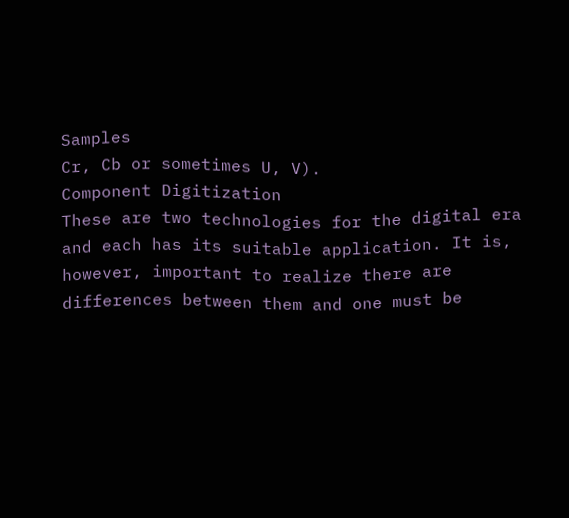Samples
Cr, Cb or sometimes U, V).
Component Digitization
These are two technologies for the digital era
and each has its suitable application. It is,
however, important to realize there are
differences between them and one must be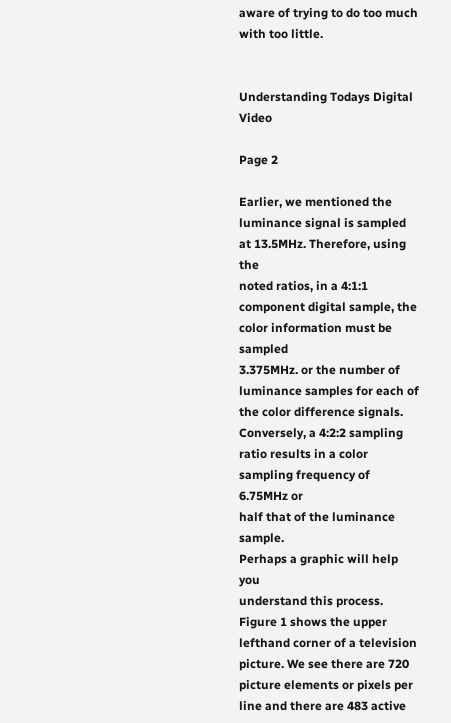aware of trying to do too much with too little.


Understanding Todays Digital Video

Page 2

Earlier, we mentioned the luminance signal is sampled at 13.5MHz. Therefore, using the
noted ratios, in a 4:1:1 component digital sample, the color information must be sampled
3.375MHz. or the number of luminance samples for each of the color difference signals.
Conversely, a 4:2:2 sampling ratio results in a color sampling frequency of 6.75MHz or
half that of the luminance sample.
Perhaps a graphic will help you
understand this process.
Figure 1 shows the upper lefthand corner of a television
picture. We see there are 720
picture elements or pixels per
line and there are 483 active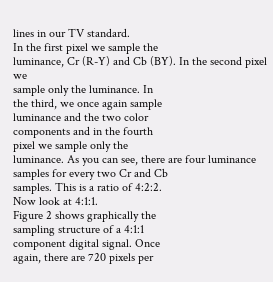lines in our TV standard.
In the first pixel we sample the
luminance, Cr (R-Y) and Cb (BY). In the second pixel we
sample only the luminance. In
the third, we once again sample
luminance and the two color
components and in the fourth
pixel we sample only the
luminance. As you can see, there are four luminance samples for every two Cr and Cb
samples. This is a ratio of 4:2:2.
Now look at 4:1:1.
Figure 2 shows graphically the
sampling structure of a 4:1:1
component digital signal. Once
again, there are 720 pixels per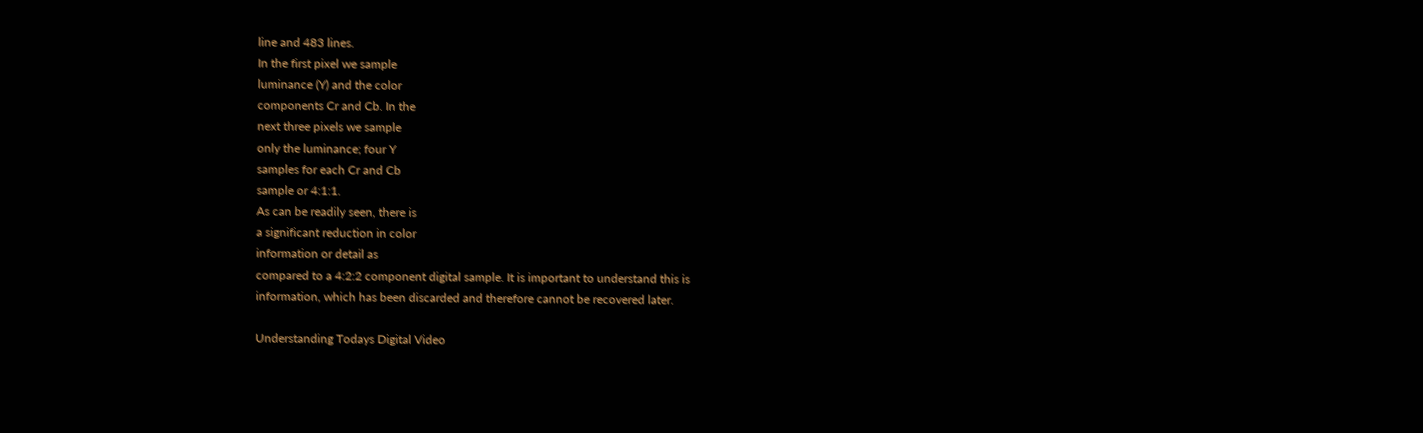line and 483 lines.
In the first pixel we sample
luminance (Y) and the color
components Cr and Cb. In the
next three pixels we sample
only the luminance; four Y
samples for each Cr and Cb
sample or 4:1:1.
As can be readily seen, there is
a significant reduction in color
information or detail as
compared to a 4:2:2 component digital sample. It is important to understand this is
information, which has been discarded and therefore cannot be recovered later.

Understanding Todays Digital Video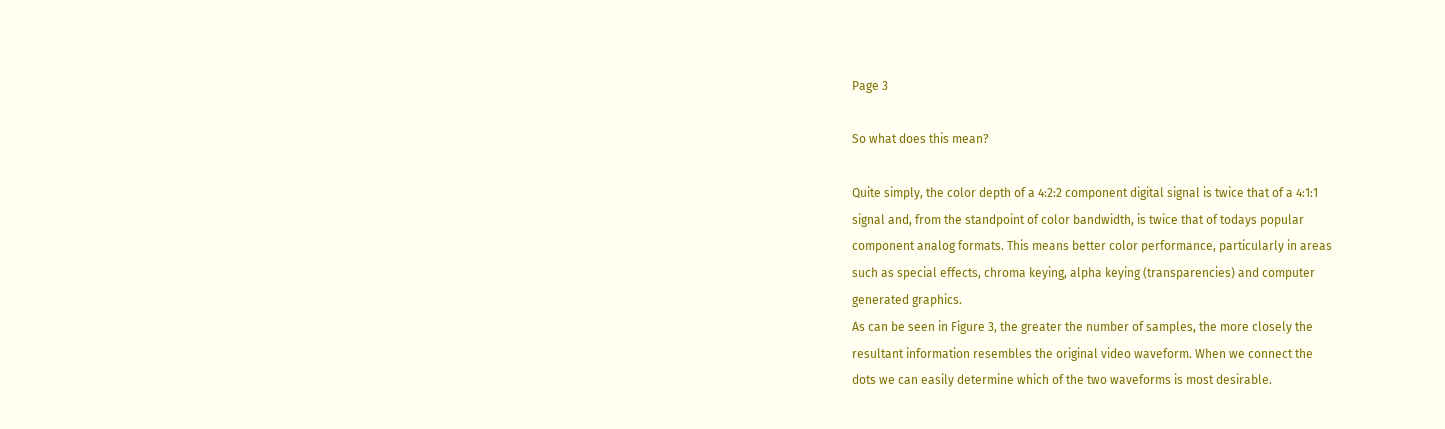Page 3

So what does this mean?

Quite simply, the color depth of a 4:2:2 component digital signal is twice that of a 4:1:1
signal and, from the standpoint of color bandwidth, is twice that of todays popular
component analog formats. This means better color performance, particularly in areas
such as special effects, chroma keying, alpha keying (transparencies) and computer
generated graphics.
As can be seen in Figure 3, the greater the number of samples, the more closely the
resultant information resembles the original video waveform. When we connect the
dots we can easily determine which of the two waveforms is most desirable.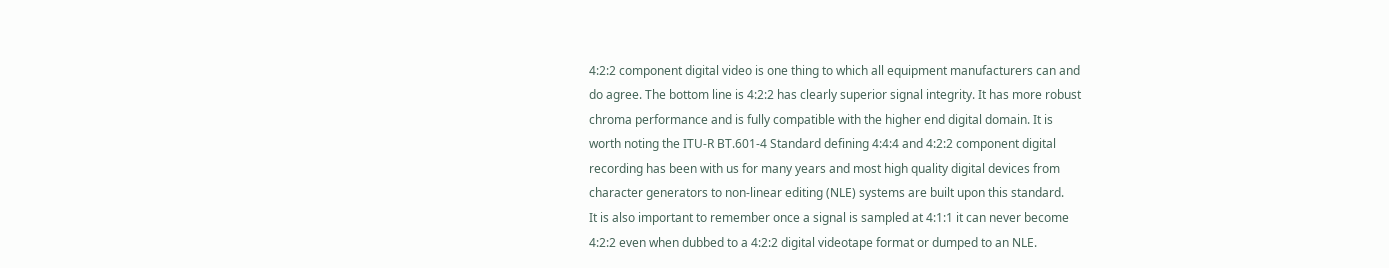4:2:2 component digital video is one thing to which all equipment manufacturers can and
do agree. The bottom line is 4:2:2 has clearly superior signal integrity. It has more robust
chroma performance and is fully compatible with the higher end digital domain. It is
worth noting the ITU-R BT.601-4 Standard defining 4:4:4 and 4:2:2 component digital
recording has been with us for many years and most high quality digital devices from
character generators to non-linear editing (NLE) systems are built upon this standard.
It is also important to remember once a signal is sampled at 4:1:1 it can never become
4:2:2 even when dubbed to a 4:2:2 digital videotape format or dumped to an NLE.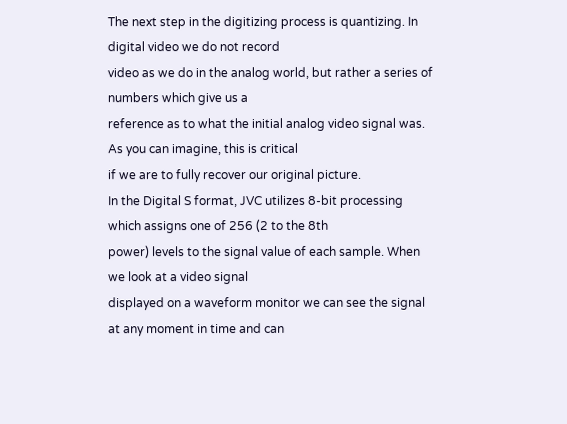The next step in the digitizing process is quantizing. In digital video we do not record
video as we do in the analog world, but rather a series of numbers which give us a
reference as to what the initial analog video signal was. As you can imagine, this is critical
if we are to fully recover our original picture.
In the Digital S format, JVC utilizes 8-bit processing which assigns one of 256 (2 to the 8th
power) levels to the signal value of each sample. When we look at a video signal
displayed on a waveform monitor we can see the signal at any moment in time and can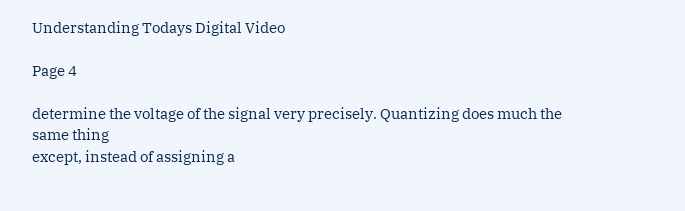Understanding Todays Digital Video

Page 4

determine the voltage of the signal very precisely. Quantizing does much the same thing
except, instead of assigning a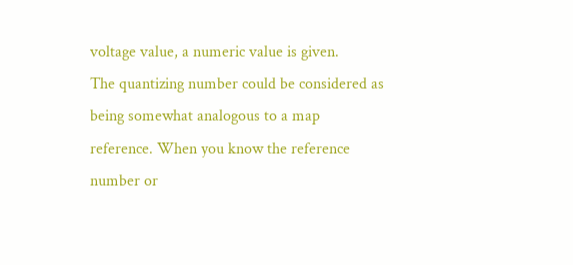voltage value, a numeric value is given.
The quantizing number could be considered as being somewhat analogous to a map
reference. When you know the reference number or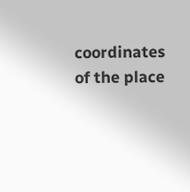coordinates of the place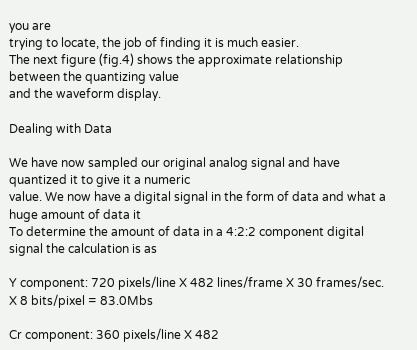you are
trying to locate, the job of finding it is much easier.
The next figure (fig.4) shows the approximate relationship between the quantizing value
and the waveform display.

Dealing with Data

We have now sampled our original analog signal and have quantized it to give it a numeric
value. We now have a digital signal in the form of data and what a huge amount of data it
To determine the amount of data in a 4:2:2 component digital signal the calculation is as

Y component: 720 pixels/line X 482 lines/frame X 30 frames/sec. X 8 bits/pixel = 83.0Mbs

Cr component: 360 pixels/line X 482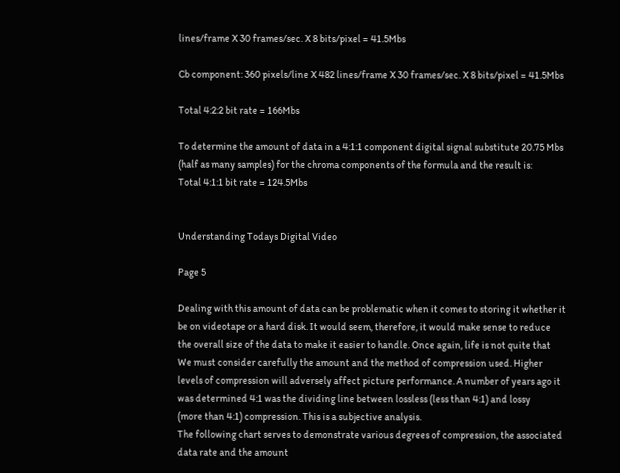lines/frame X 30 frames/sec. X 8 bits/pixel = 41.5Mbs

Cb component: 360 pixels/line X 482 lines/frame X 30 frames/sec. X 8 bits/pixel = 41.5Mbs

Total 4:2:2 bit rate = 166Mbs

To determine the amount of data in a 4:1:1 component digital signal substitute 20.75 Mbs
(half as many samples) for the chroma components of the formula and the result is:
Total 4:1:1 bit rate = 124.5Mbs


Understanding Todays Digital Video

Page 5

Dealing with this amount of data can be problematic when it comes to storing it whether it
be on videotape or a hard disk. It would seem, therefore, it would make sense to reduce
the overall size of the data to make it easier to handle. Once again, life is not quite that
We must consider carefully the amount and the method of compression used. Higher
levels of compression will adversely affect picture performance. A number of years ago it
was determined 4:1 was the dividing line between lossless (less than 4:1) and lossy
(more than 4:1) compression. This is a subjective analysis.
The following chart serves to demonstrate various degrees of compression, the associated
data rate and the amount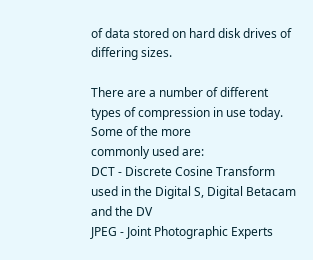of data stored on hard disk drives of differing sizes.

There are a number of different types of compression in use today. Some of the more
commonly used are:
DCT - Discrete Cosine Transform used in the Digital S, Digital Betacam and the DV
JPEG - Joint Photographic Experts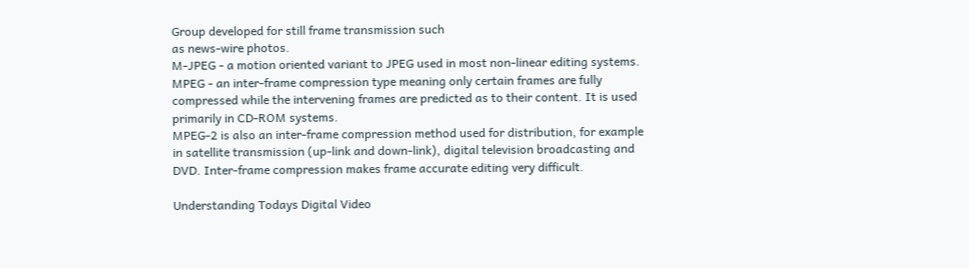Group developed for still frame transmission such
as news-wire photos.
M-JPEG - a motion oriented variant to JPEG used in most non-linear editing systems.
MPEG - an inter-frame compression type meaning only certain frames are fully
compressed while the intervening frames are predicted as to their content. It is used
primarily in CD-ROM systems.
MPEG-2 is also an inter-frame compression method used for distribution, for example
in satellite transmission (up-link and down-link), digital television broadcasting and
DVD. Inter-frame compression makes frame accurate editing very difficult.

Understanding Todays Digital Video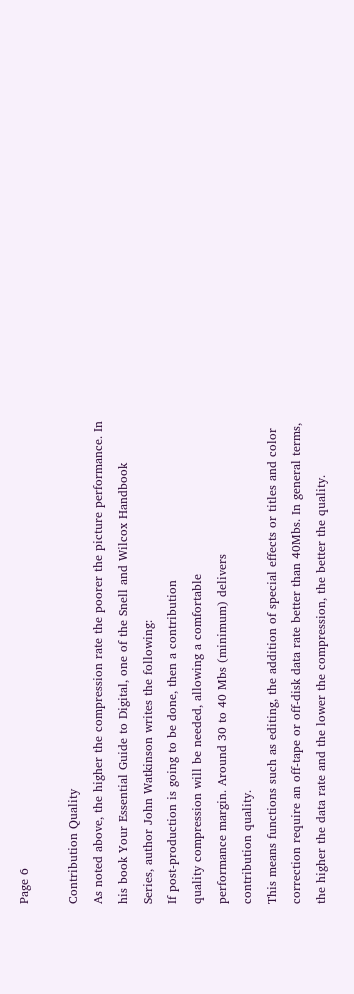Page 6

Contribution Quality
As noted above, the higher the compression rate the poorer the picture performance. In
his book Your Essential Guide to Digital, one of the Snell and Wilcox Handbook
Series, author John Watkinson writes the following:
If post-production is going to be done, then a contribution
quality compression will be needed, allowing a comfortable
performance margin. Around 30 to 40 Mbs (minimum) delivers
contribution quality.
This means functions such as editing, the addition of special effects or titles and color
correction require an off-tape or off-disk data rate better than 40Mbs. In general terms,
the higher the data rate and the lower the compression, the better the quality.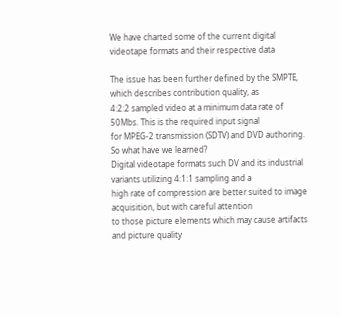We have charted some of the current digital videotape formats and their respective data

The issue has been further defined by the SMPTE, which describes contribution quality, as
4:2:2 sampled video at a minimum data rate of 50Mbs. This is the required input signal
for MPEG-2 transmission (SDTV) and DVD authoring.
So what have we learned?
Digital videotape formats such DV and its industrial variants utilizing 4:1:1 sampling and a
high rate of compression are better suited to image acquisition, but with careful attention
to those picture elements which may cause artifacts and picture quality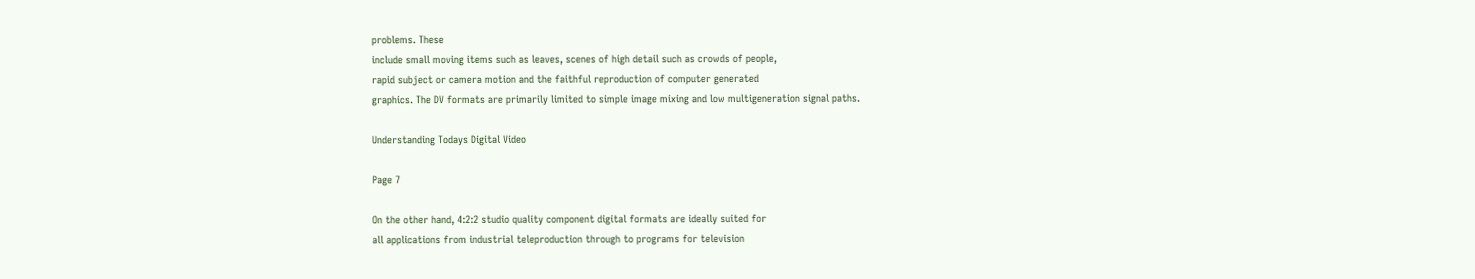problems. These
include small moving items such as leaves, scenes of high detail such as crowds of people,
rapid subject or camera motion and the faithful reproduction of computer generated
graphics. The DV formats are primarily limited to simple image mixing and low multigeneration signal paths.

Understanding Todays Digital Video

Page 7

On the other hand, 4:2:2 studio quality component digital formats are ideally suited for
all applications from industrial teleproduction through to programs for television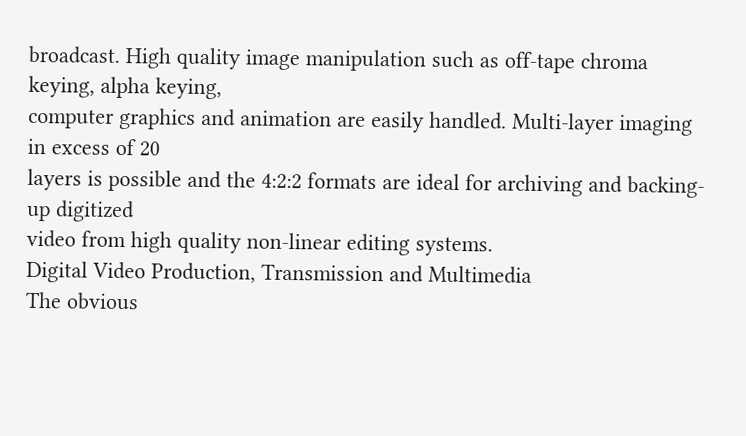broadcast. High quality image manipulation such as off-tape chroma keying, alpha keying,
computer graphics and animation are easily handled. Multi-layer imaging in excess of 20
layers is possible and the 4:2:2 formats are ideal for archiving and backing-up digitized
video from high quality non-linear editing systems.
Digital Video Production, Transmission and Multimedia
The obvious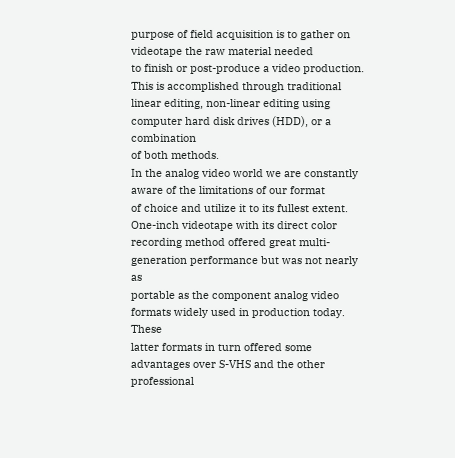purpose of field acquisition is to gather on videotape the raw material needed
to finish or post-produce a video production. This is accomplished through traditional
linear editing, non-linear editing using computer hard disk drives (HDD), or a combination
of both methods.
In the analog video world we are constantly aware of the limitations of our format
of choice and utilize it to its fullest extent. One-inch videotape with its direct color
recording method offered great multi-generation performance but was not nearly as
portable as the component analog video formats widely used in production today. These
latter formats in turn offered some advantages over S-VHS and the other professional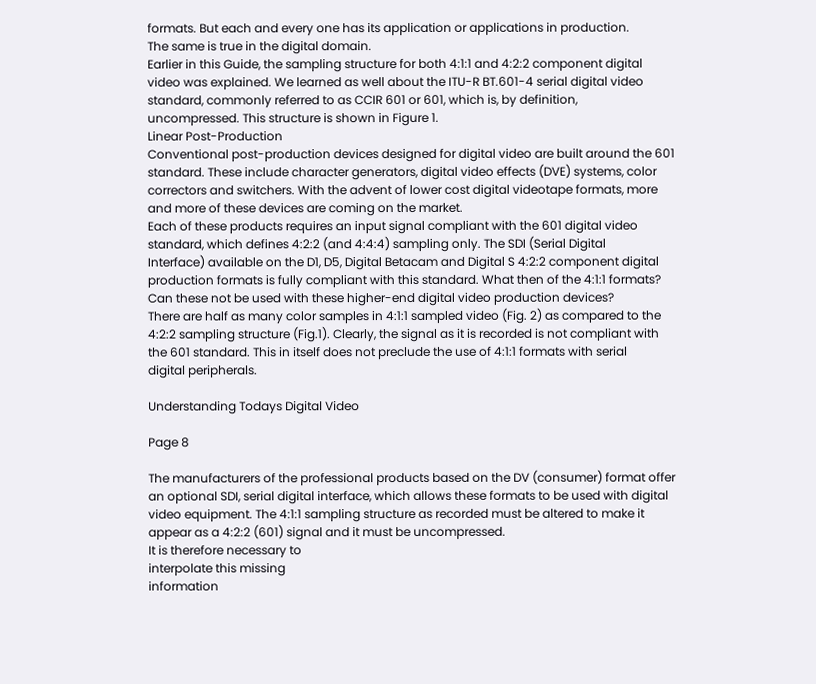formats. But each and every one has its application or applications in production.
The same is true in the digital domain.
Earlier in this Guide, the sampling structure for both 4:1:1 and 4:2:2 component digital
video was explained. We learned as well about the ITU-R BT.601-4 serial digital video
standard, commonly referred to as CCIR 601 or 601, which is, by definition,
uncompressed. This structure is shown in Figure 1.
Linear Post-Production
Conventional post-production devices designed for digital video are built around the 601
standard. These include character generators, digital video effects (DVE) systems, color
correctors and switchers. With the advent of lower cost digital videotape formats, more
and more of these devices are coming on the market.
Each of these products requires an input signal compliant with the 601 digital video
standard, which defines 4:2:2 (and 4:4:4) sampling only. The SDI (Serial Digital
Interface) available on the D1, D5, Digital Betacam and Digital S 4:2:2 component digital
production formats is fully compliant with this standard. What then of the 4:1:1 formats?
Can these not be used with these higher-end digital video production devices?
There are half as many color samples in 4:1:1 sampled video (Fig. 2) as compared to the
4:2:2 sampling structure (Fig.1). Clearly, the signal as it is recorded is not compliant with
the 601 standard. This in itself does not preclude the use of 4:1:1 formats with serial
digital peripherals.

Understanding Todays Digital Video

Page 8

The manufacturers of the professional products based on the DV (consumer) format offer
an optional SDI, serial digital interface, which allows these formats to be used with digital
video equipment. The 4:1:1 sampling structure as recorded must be altered to make it
appear as a 4:2:2 (601) signal and it must be uncompressed.
It is therefore necessary to
interpolate this missing
information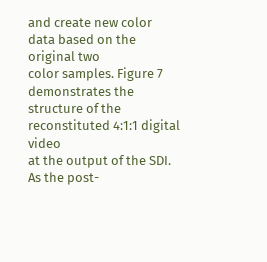and create new color
data based on the original two
color samples. Figure 7
demonstrates the structure of the
reconstituted 4:1:1 digital video
at the output of the SDI.
As the post-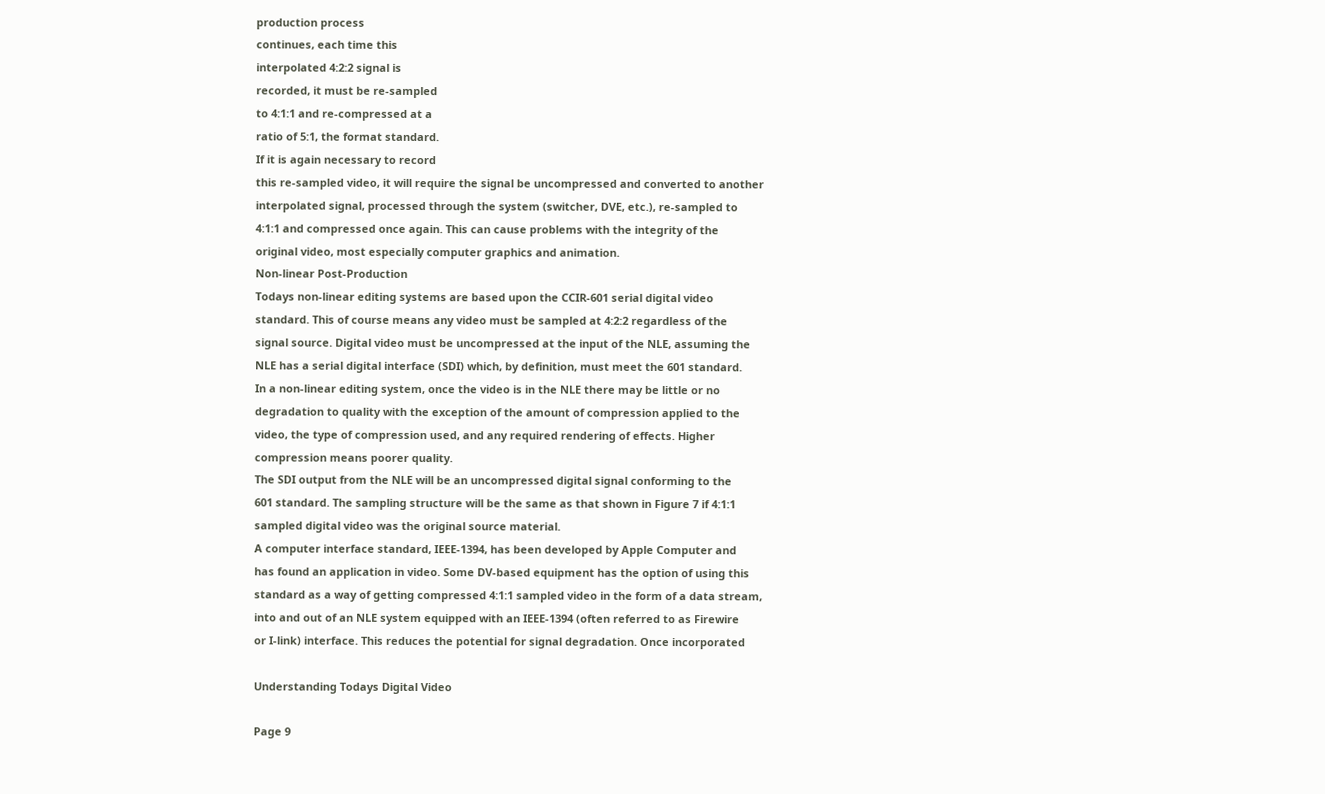production process
continues, each time this
interpolated 4:2:2 signal is
recorded, it must be re-sampled
to 4:1:1 and re-compressed at a
ratio of 5:1, the format standard.
If it is again necessary to record
this re-sampled video, it will require the signal be uncompressed and converted to another
interpolated signal, processed through the system (switcher, DVE, etc.), re-sampled to
4:1:1 and compressed once again. This can cause problems with the integrity of the
original video, most especially computer graphics and animation.
Non-linear Post-Production
Todays non-linear editing systems are based upon the CCIR-601 serial digital video
standard. This of course means any video must be sampled at 4:2:2 regardless of the
signal source. Digital video must be uncompressed at the input of the NLE, assuming the
NLE has a serial digital interface (SDI) which, by definition, must meet the 601 standard.
In a non-linear editing system, once the video is in the NLE there may be little or no
degradation to quality with the exception of the amount of compression applied to the
video, the type of compression used, and any required rendering of effects. Higher
compression means poorer quality.
The SDI output from the NLE will be an uncompressed digital signal conforming to the
601 standard. The sampling structure will be the same as that shown in Figure 7 if 4:1:1
sampled digital video was the original source material.
A computer interface standard, IEEE-1394, has been developed by Apple Computer and
has found an application in video. Some DV-based equipment has the option of using this
standard as a way of getting compressed 4:1:1 sampled video in the form of a data stream,
into and out of an NLE system equipped with an IEEE-1394 (often referred to as Firewire
or I-link) interface. This reduces the potential for signal degradation. Once incorporated

Understanding Todays Digital Video

Page 9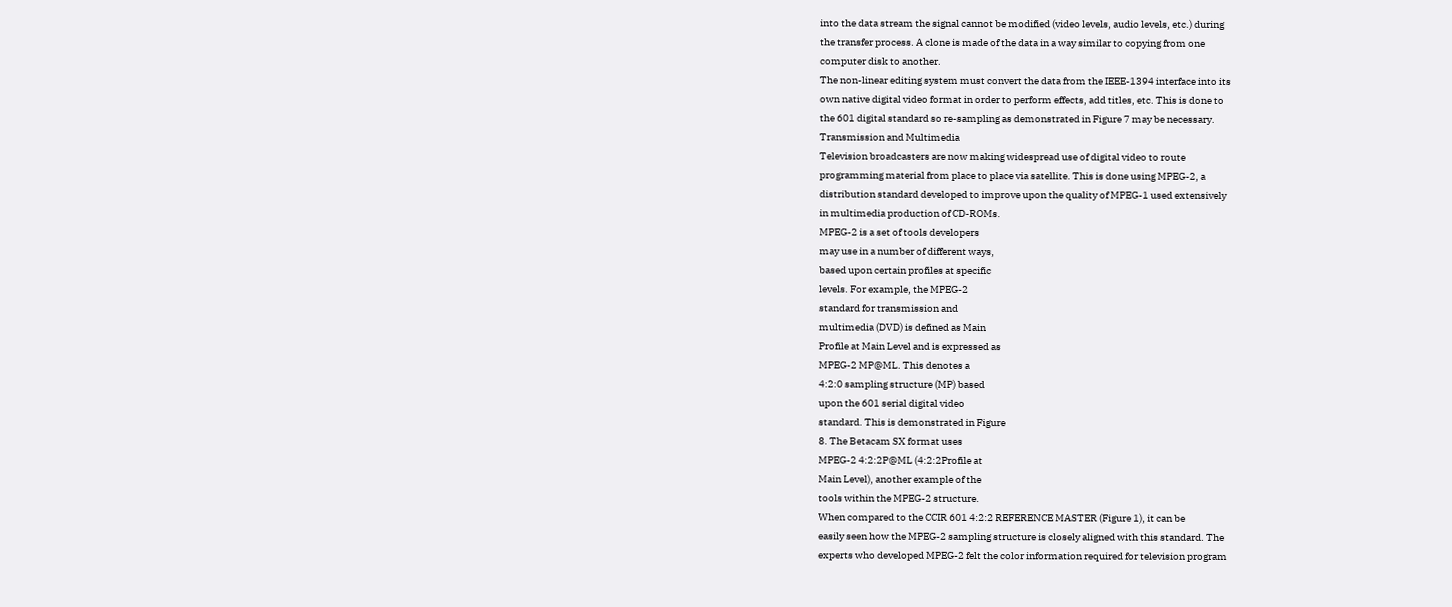into the data stream the signal cannot be modified (video levels, audio levels, etc.) during
the transfer process. A clone is made of the data in a way similar to copying from one
computer disk to another.
The non-linear editing system must convert the data from the IEEE-1394 interface into its
own native digital video format in order to perform effects, add titles, etc. This is done to
the 601 digital standard so re-sampling as demonstrated in Figure 7 may be necessary.
Transmission and Multimedia
Television broadcasters are now making widespread use of digital video to route
programming material from place to place via satellite. This is done using MPEG-2, a
distribution standard developed to improve upon the quality of MPEG-1 used extensively
in multimedia production of CD-ROMs.
MPEG-2 is a set of tools developers
may use in a number of different ways,
based upon certain profiles at specific
levels. For example, the MPEG-2
standard for transmission and
multimedia (DVD) is defined as Main
Profile at Main Level and is expressed as
MPEG-2 MP@ML. This denotes a
4:2:0 sampling structure (MP) based
upon the 601 serial digital video
standard. This is demonstrated in Figure
8. The Betacam SX format uses
MPEG-2 4:2:2P@ML (4:2:2Profile at
Main Level), another example of the
tools within the MPEG-2 structure.
When compared to the CCIR 601 4:2:2 REFERENCE MASTER (Figure 1), it can be
easily seen how the MPEG-2 sampling structure is closely aligned with this standard. The
experts who developed MPEG-2 felt the color information required for television program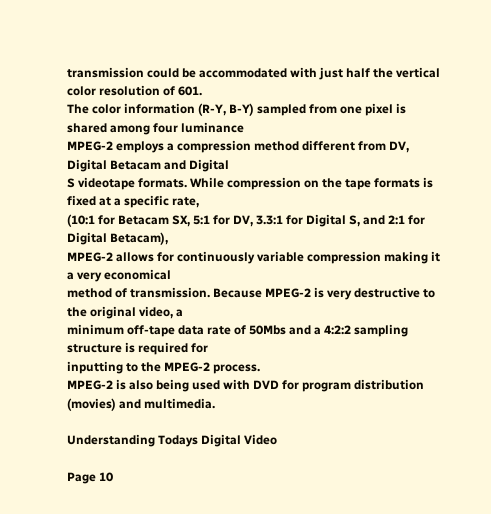transmission could be accommodated with just half the vertical color resolution of 601.
The color information (R-Y, B-Y) sampled from one pixel is shared among four luminance
MPEG-2 employs a compression method different from DV, Digital Betacam and Digital
S videotape formats. While compression on the tape formats is fixed at a specific rate,
(10:1 for Betacam SX, 5:1 for DV, 3.3:1 for Digital S, and 2:1 for Digital Betacam),
MPEG-2 allows for continuously variable compression making it a very economical
method of transmission. Because MPEG-2 is very destructive to the original video, a
minimum off-tape data rate of 50Mbs and a 4:2:2 sampling structure is required for
inputting to the MPEG-2 process.
MPEG-2 is also being used with DVD for program distribution (movies) and multimedia.

Understanding Todays Digital Video

Page 10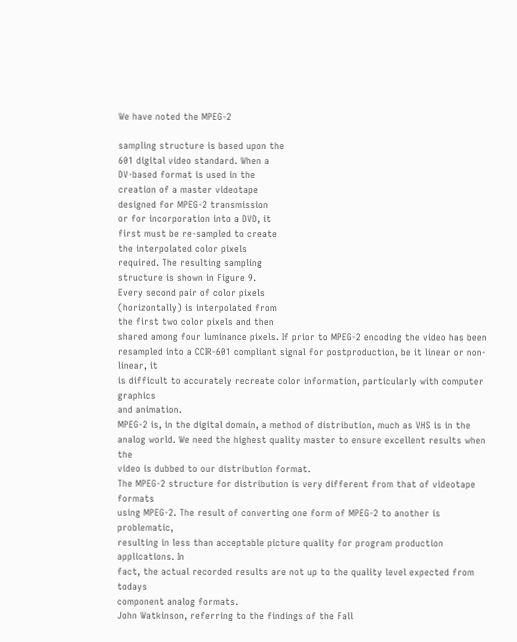We have noted the MPEG-2

sampling structure is based upon the
601 digital video standard. When a
DV-based format is used in the
creation of a master videotape
designed for MPEG-2 transmission
or for incorporation into a DVD, it
first must be re-sampled to create
the interpolated color pixels
required. The resulting sampling
structure is shown in Figure 9.
Every second pair of color pixels
(horizontally) is interpolated from
the first two color pixels and then
shared among four luminance pixels. If prior to MPEG-2 encoding the video has been resampled into a CCIR-601 compliant signal for postproduction, be it linear or non-linear, it
is difficult to accurately recreate color information, particularly with computer graphics
and animation.
MPEG-2 is, in the digital domain, a method of distribution, much as VHS is in the
analog world. We need the highest quality master to ensure excellent results when the
video is dubbed to our distribution format.
The MPEG-2 structure for distribution is very different from that of videotape formats
using MPEG-2. The result of converting one form of MPEG-2 to another is problematic,
resulting in less than acceptable picture quality for program production applications. In
fact, the actual recorded results are not up to the quality level expected from todays
component analog formats.
John Watkinson, referring to the findings of the Fall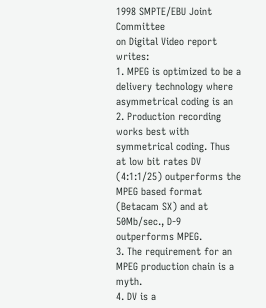1998 SMPTE/EBU Joint Committee
on Digital Video report writes:
1. MPEG is optimized to be a delivery technology where asymmetrical coding is an
2. Production recording works best with symmetrical coding. Thus at low bit rates DV
(4:1:1/25) outperforms the MPEG based format (Betacam SX) and at 50Mb/sec., D-9
outperforms MPEG.
3. The requirement for an MPEG production chain is a myth.
4. DV is a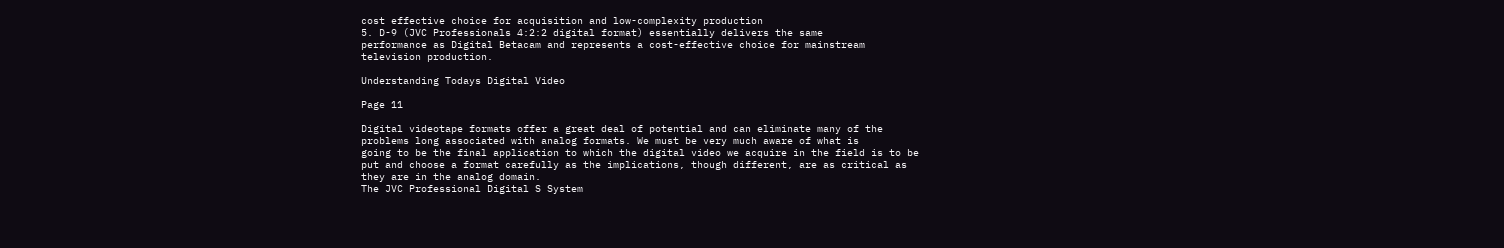cost effective choice for acquisition and low-complexity production
5. D-9 (JVC Professionals 4:2:2 digital format) essentially delivers the same
performance as Digital Betacam and represents a cost-effective choice for mainstream
television production.

Understanding Todays Digital Video

Page 11

Digital videotape formats offer a great deal of potential and can eliminate many of the
problems long associated with analog formats. We must be very much aware of what is
going to be the final application to which the digital video we acquire in the field is to be
put and choose a format carefully as the implications, though different, are as critical as
they are in the analog domain.
The JVC Professional Digital S System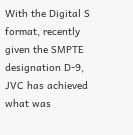With the Digital S format, recently given the SMPTE designation D-9, JVC has achieved
what was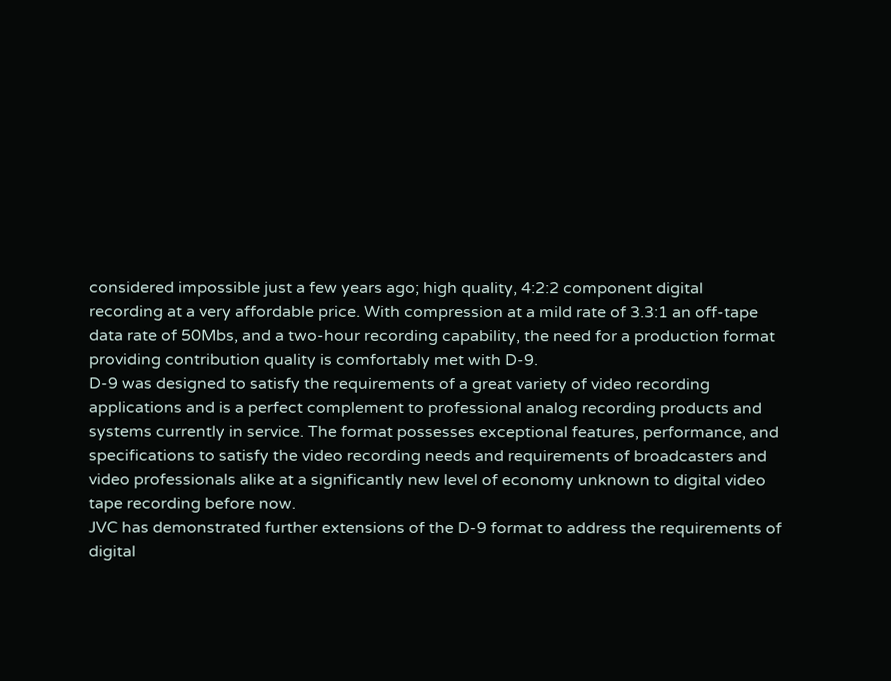considered impossible just a few years ago; high quality, 4:2:2 component digital
recording at a very affordable price. With compression at a mild rate of 3.3:1 an off-tape
data rate of 50Mbs, and a two-hour recording capability, the need for a production format
providing contribution quality is comfortably met with D-9.
D-9 was designed to satisfy the requirements of a great variety of video recording
applications and is a perfect complement to professional analog recording products and
systems currently in service. The format possesses exceptional features, performance, and
specifications to satisfy the video recording needs and requirements of broadcasters and
video professionals alike at a significantly new level of economy unknown to digital video
tape recording before now.
JVC has demonstrated further extensions of the D-9 format to address the requirements of
digital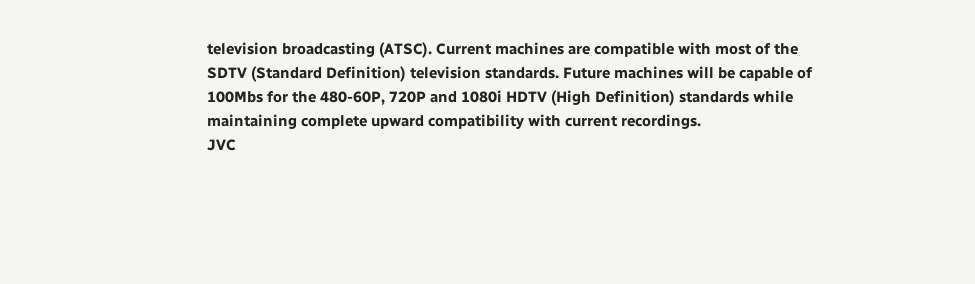television broadcasting (ATSC). Current machines are compatible with most of the
SDTV (Standard Definition) television standards. Future machines will be capable of
100Mbs for the 480-60P, 720P and 1080i HDTV (High Definition) standards while
maintaining complete upward compatibility with current recordings.
JVC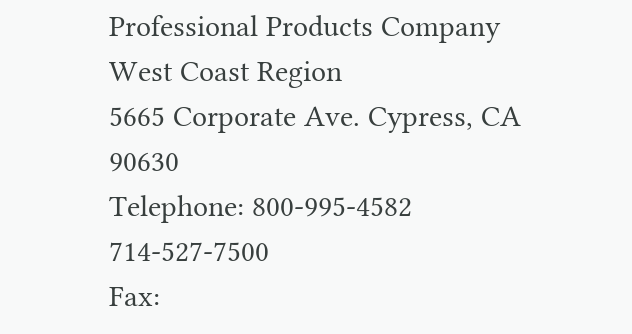Professional Products Company
West Coast Region
5665 Corporate Ave. Cypress, CA 90630
Telephone: 800-995-4582 714-527-7500
Fax: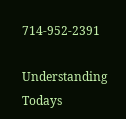714-952-2391

Understanding Todays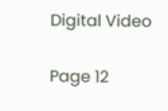Digital Video

Page 12